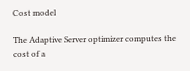Cost model

The Adaptive Server optimizer computes the cost of a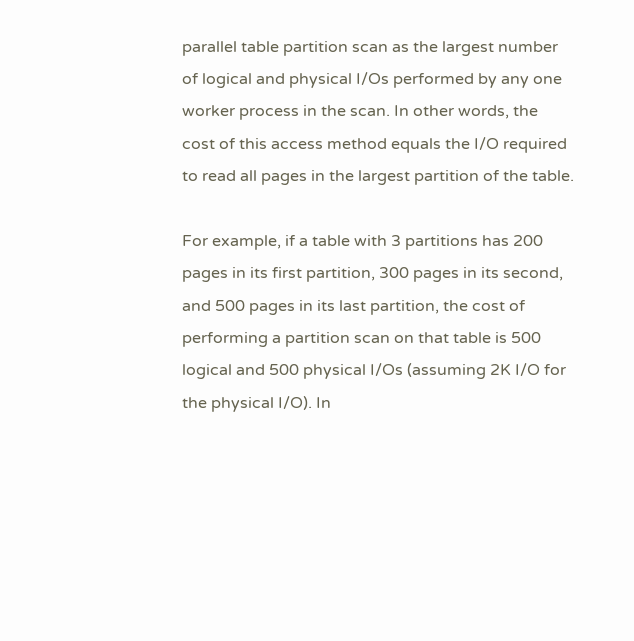parallel table partition scan as the largest number of logical and physical I/Os performed by any one worker process in the scan. In other words, the cost of this access method equals the I/O required to read all pages in the largest partition of the table.

For example, if a table with 3 partitions has 200 pages in its first partition, 300 pages in its second, and 500 pages in its last partition, the cost of performing a partition scan on that table is 500 logical and 500 physical I/Os (assuming 2K I/O for the physical I/O). In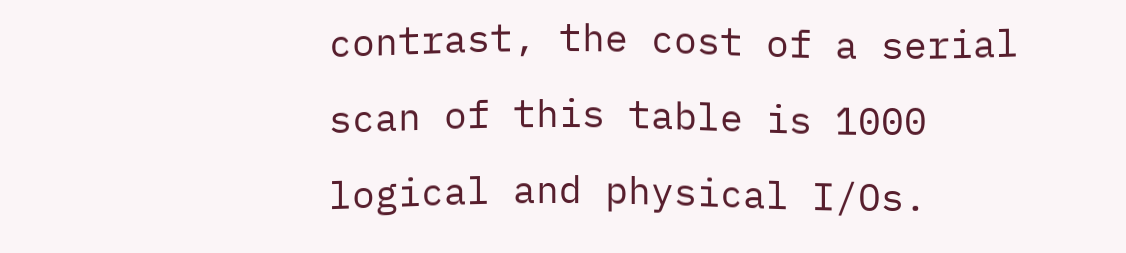contrast, the cost of a serial scan of this table is 1000 logical and physical I/Os.